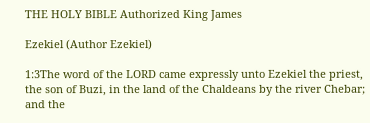THE HOLY BIBLE Authorized King James

Ezekiel (Author Ezekiel)

1:3The word of the LORD came expressly unto Ezekiel the priest, the son of Buzi, in the land of the Chaldeans by the river Chebar; and the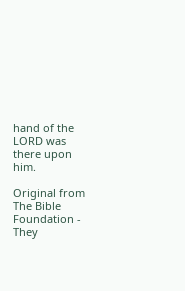hand of the LORD was there upon him.

Original from The Bible Foundation - They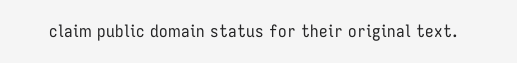claim public domain status for their original text.